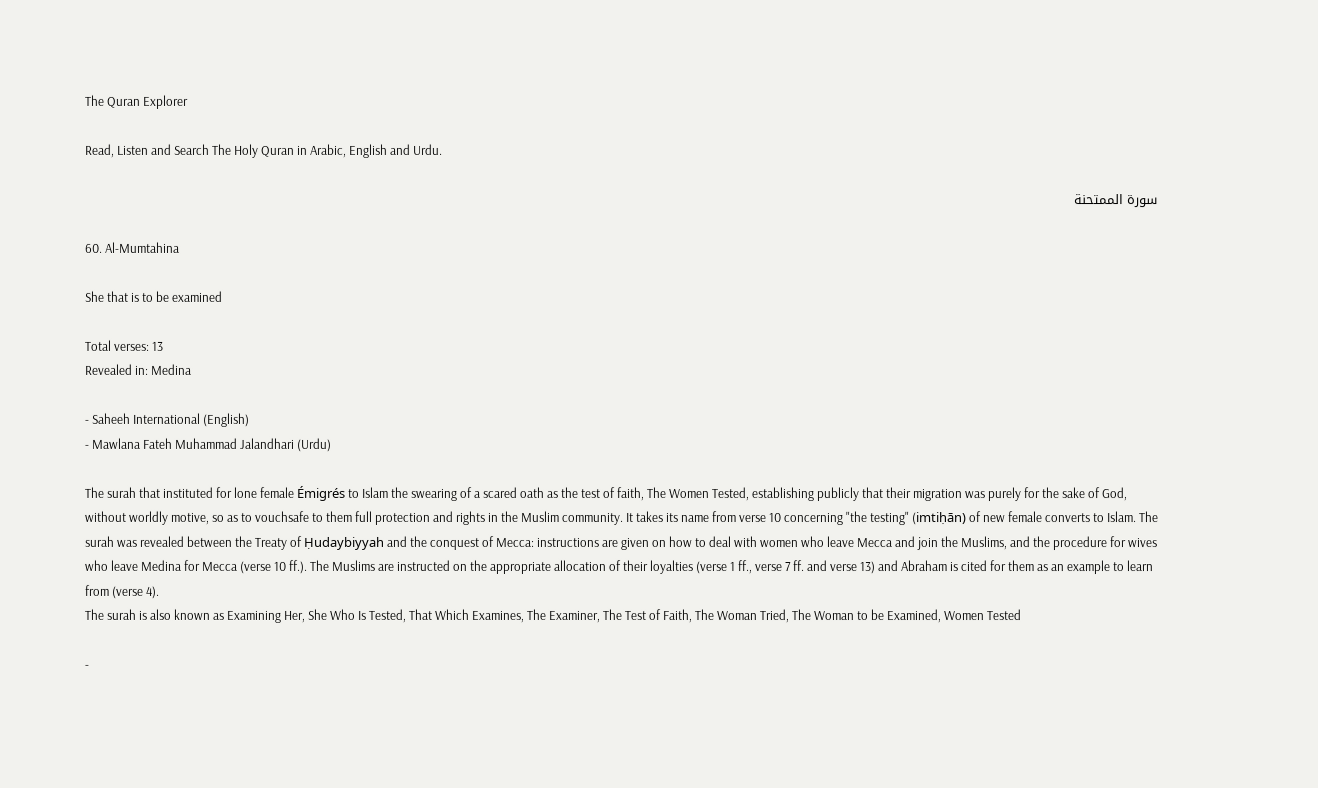The Quran Explorer

Read, Listen and Search The Holy Quran in Arabic, English and Urdu.

سورة الممتحنة

60. Al-Mumtahina

She that is to be examined

Total verses: 13
Revealed in: Medina

- Saheeh International (English)
- Mawlana Fateh Muhammad Jalandhari (Urdu)

The surah that instituted for lone female Émigrés to Islam the swearing of a scared oath as the test of faith, The Women Tested, establishing publicly that their migration was purely for the sake of God, without worldly motive, so as to vouchsafe to them full protection and rights in the Muslim community. It takes its name from verse 10 concerning "the testing" (imtiḥān) of new female converts to Islam. The surah was revealed between the Treaty of Ḥudaybiyyah and the conquest of Mecca: instructions are given on how to deal with women who leave Mecca and join the Muslims, and the procedure for wives who leave Medina for Mecca (verse 10 ff.). The Muslims are instructed on the appropriate allocation of their loyalties (verse 1 ff., verse 7 ff. and verse 13) and Abraham is cited for them as an example to learn from (verse 4).
The surah is also known as Examining Her, She Who Is Tested, That Which Examines, The Examiner, The Test of Faith, The Woman Tried, The Woman to be Examined, Women Tested

-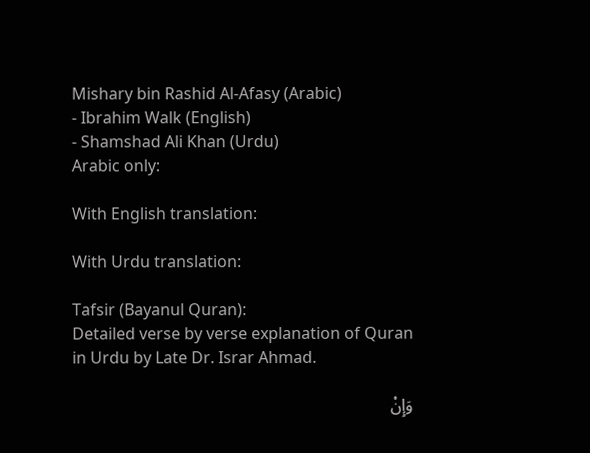Mishary bin Rashid Al-Afasy (Arabic)
- Ibrahim Walk (English)
- Shamshad Ali Khan (Urdu)
Arabic only:

With English translation:

With Urdu translation:

Tafsir (Bayanul Quran):
Detailed verse by verse explanation of Quran in Urdu by Late Dr. Israr Ahmad.

وَإِنْ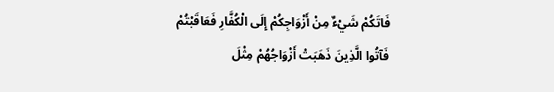فَاتَكُمْ شَيْءٌ مِنْ أَزْوَاجِكُمْ إِلَى الْكُفَّارِ فَعَاقَبْتُمْ فَآتُوا الَّذِينَ ذَهَبَتْ أَزْوَاجُهُمْ مِثْلَ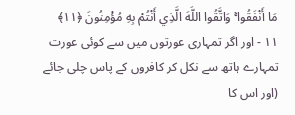مَا أَنْفَقُوا ۚ وَاتَّقُوا اللَّهَ الَّذِي أَنْتُمْ بِهِ مُؤْمِنُونَ ﴿١١﴾
١١ - اور اگر تمہاری عورتوں میں سے کوئی عورت تمہارے ہاتھ سے نکل کر کافروں کے پاس چلی جائے (اور اس کا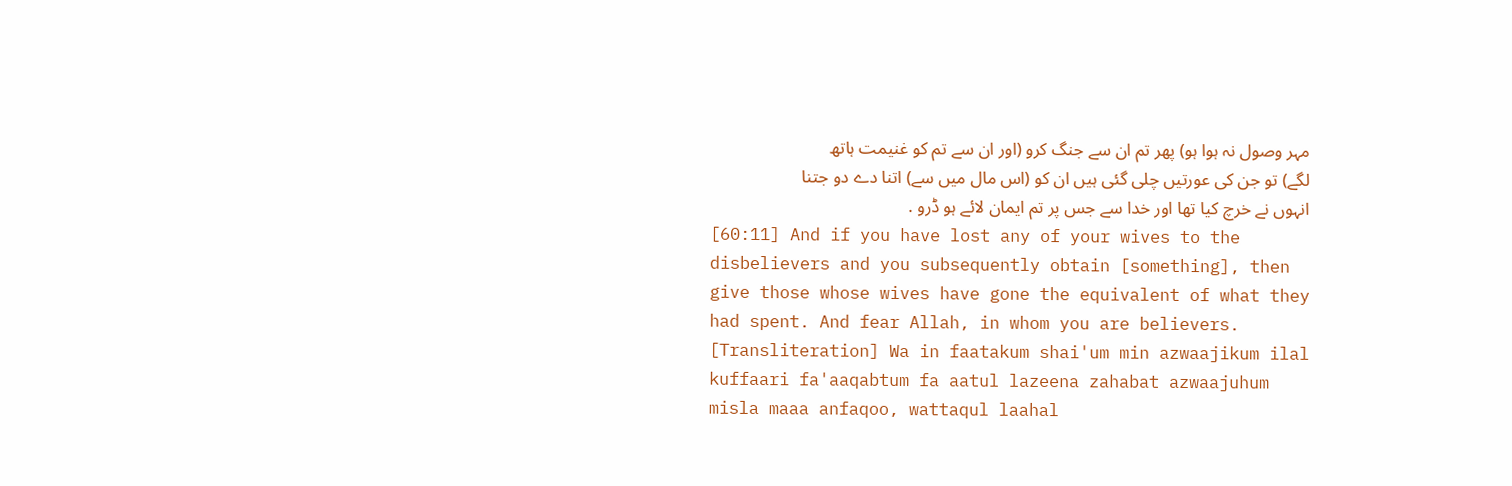مہر وصول نہ ہوا ہو) پھر تم ان سے جنگ کرو (اور ان سے تم کو غنیمت ہاتھ لگے) تو جن کی عورتیں چلی گئی ہیں ان کو (اس مال میں سے) اتنا دے دو جتنا انہوں نے خرچ کیا تھا اور خدا سے جس پر تم ایمان لائے ہو ڈرو .
[60:11] And if you have lost any of your wives to the disbelievers and you subsequently obtain [something], then give those whose wives have gone the equivalent of what they had spent. And fear Allah, in whom you are believers.
[Transliteration] Wa in faatakum shai'um min azwaajikum ilal kuffaari fa'aaqabtum fa aatul lazeena zahabat azwaajuhum misla maaa anfaqoo, wattaqul laahal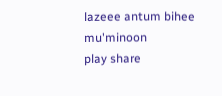lazeee antum bihee mu'minoon
play share